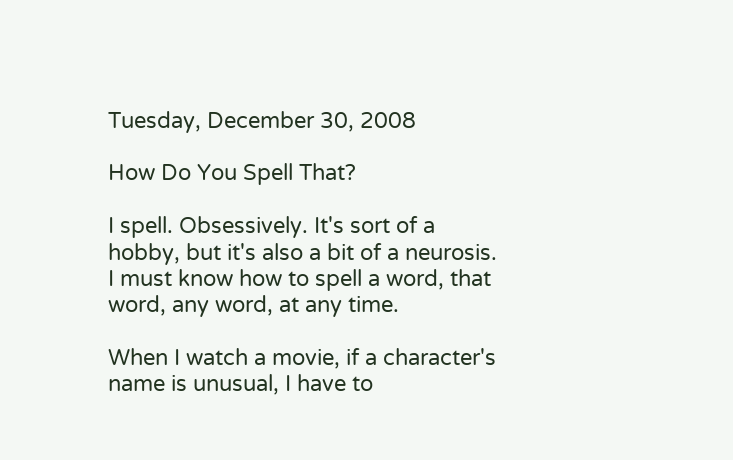Tuesday, December 30, 2008

How Do You Spell That?

I spell. Obsessively. It's sort of a hobby, but it's also a bit of a neurosis. I must know how to spell a word, that word, any word, at any time.

When I watch a movie, if a character's name is unusual, I have to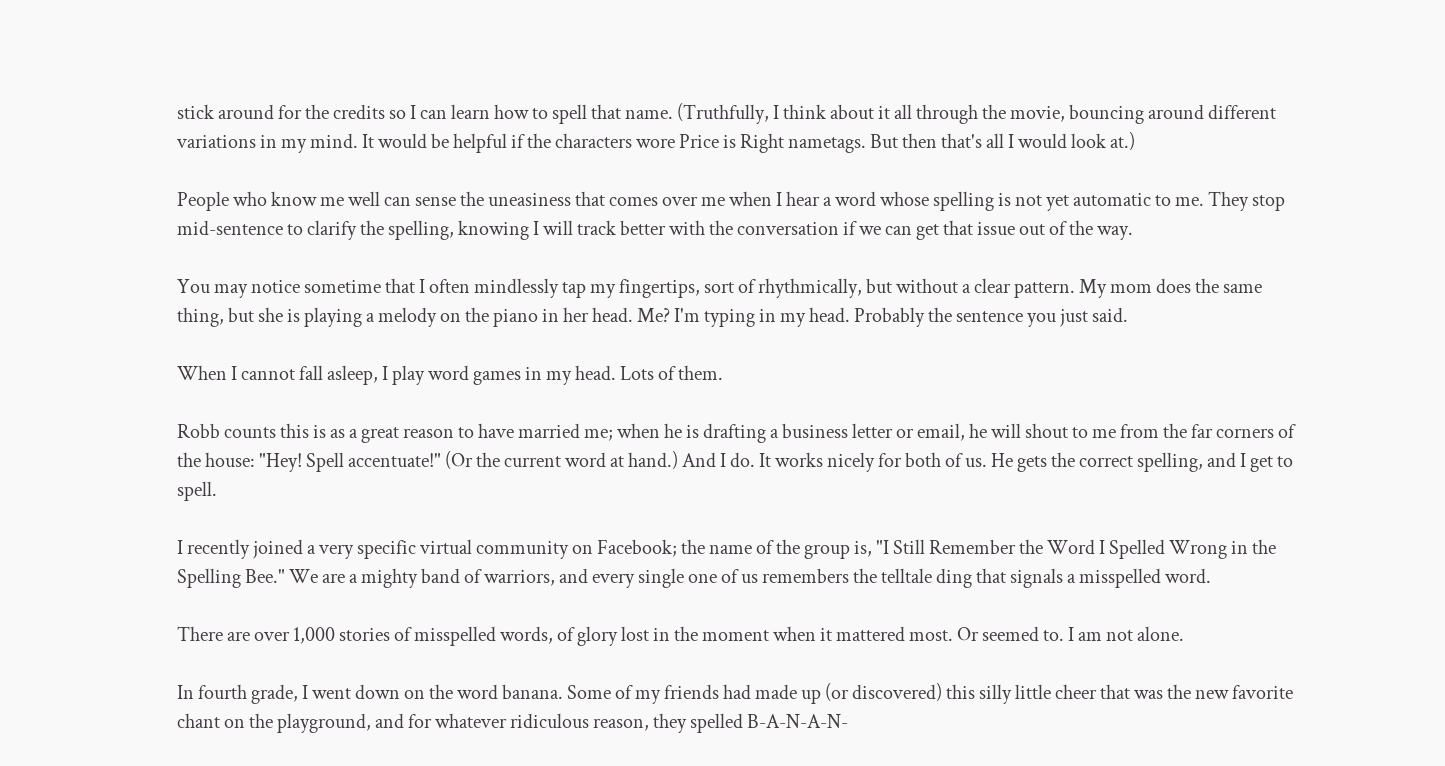stick around for the credits so I can learn how to spell that name. (Truthfully, I think about it all through the movie, bouncing around different variations in my mind. It would be helpful if the characters wore Price is Right nametags. But then that's all I would look at.)

People who know me well can sense the uneasiness that comes over me when I hear a word whose spelling is not yet automatic to me. They stop mid-sentence to clarify the spelling, knowing I will track better with the conversation if we can get that issue out of the way.

You may notice sometime that I often mindlessly tap my fingertips, sort of rhythmically, but without a clear pattern. My mom does the same thing, but she is playing a melody on the piano in her head. Me? I'm typing in my head. Probably the sentence you just said.

When I cannot fall asleep, I play word games in my head. Lots of them.

Robb counts this is as a great reason to have married me; when he is drafting a business letter or email, he will shout to me from the far corners of the house: "Hey! Spell accentuate!" (Or the current word at hand.) And I do. It works nicely for both of us. He gets the correct spelling, and I get to spell.

I recently joined a very specific virtual community on Facebook; the name of the group is, "I Still Remember the Word I Spelled Wrong in the Spelling Bee." We are a mighty band of warriors, and every single one of us remembers the telltale ding that signals a misspelled word.

There are over 1,000 stories of misspelled words, of glory lost in the moment when it mattered most. Or seemed to. I am not alone.

In fourth grade, I went down on the word banana. Some of my friends had made up (or discovered) this silly little cheer that was the new favorite chant on the playground, and for whatever ridiculous reason, they spelled B-A-N-A-N-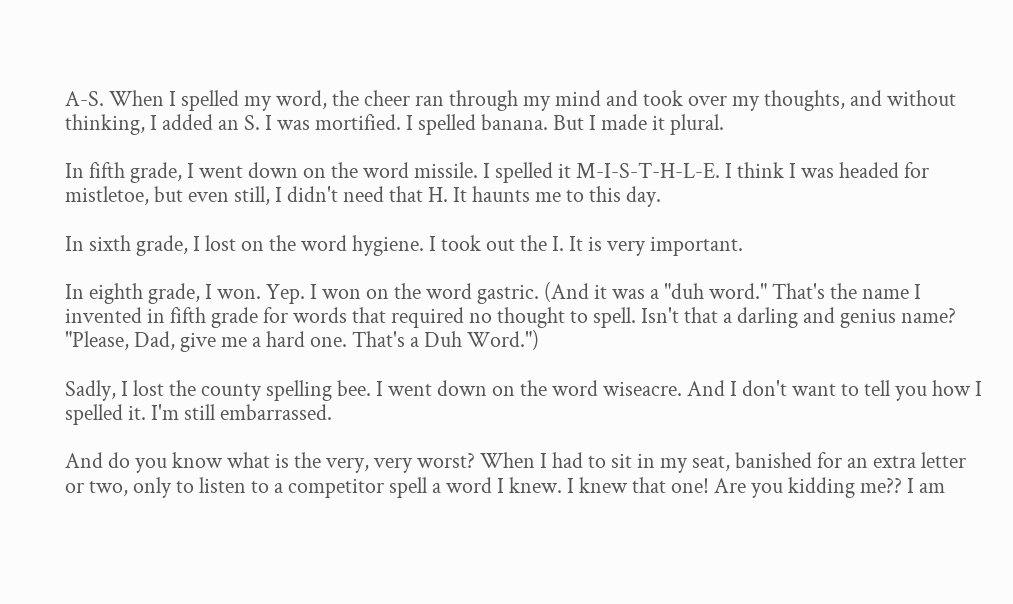A-S. When I spelled my word, the cheer ran through my mind and took over my thoughts, and without thinking, I added an S. I was mortified. I spelled banana. But I made it plural.

In fifth grade, I went down on the word missile. I spelled it M-I-S-T-H-L-E. I think I was headed for mistletoe, but even still, I didn't need that H. It haunts me to this day.

In sixth grade, I lost on the word hygiene. I took out the I. It is very important.

In eighth grade, I won. Yep. I won on the word gastric. (And it was a "duh word." That's the name I invented in fifth grade for words that required no thought to spell. Isn't that a darling and genius name? "Please, Dad, give me a hard one. That's a Duh Word.")

Sadly, I lost the county spelling bee. I went down on the word wiseacre. And I don't want to tell you how I spelled it. I'm still embarrassed.

And do you know what is the very, very worst? When I had to sit in my seat, banished for an extra letter or two, only to listen to a competitor spell a word I knew. I knew that one! Are you kidding me?? I am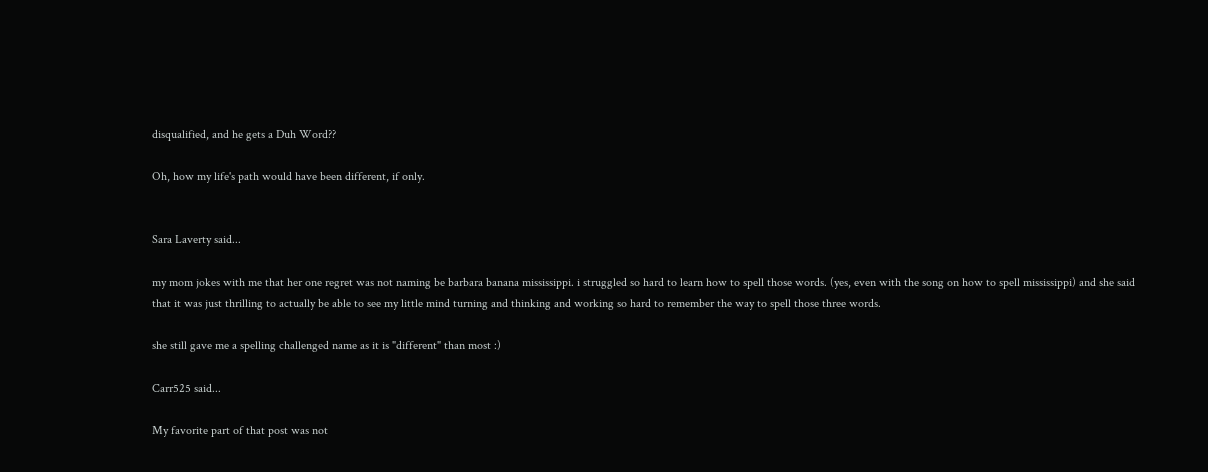disqualified, and he gets a Duh Word??

Oh, how my life's path would have been different, if only.


Sara Laverty said...

my mom jokes with me that her one regret was not naming be barbara banana mississippi. i struggled so hard to learn how to spell those words. (yes, even with the song on how to spell mississippi) and she said that it was just thrilling to actually be able to see my little mind turning and thinking and working so hard to remember the way to spell those three words.

she still gave me a spelling challenged name as it is "different" than most :)

Carr525 said...

My favorite part of that post was not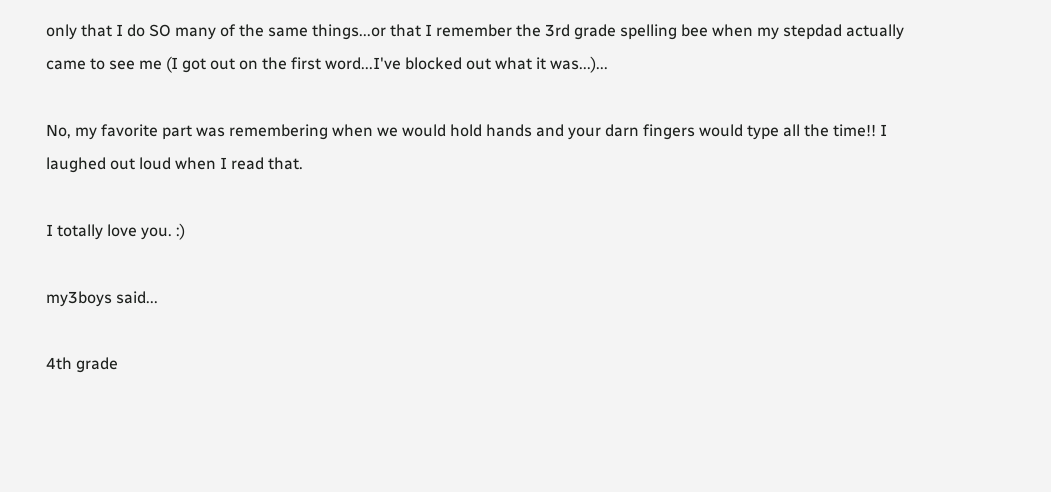only that I do SO many of the same things...or that I remember the 3rd grade spelling bee when my stepdad actually came to see me (I got out on the first word...I've blocked out what it was...)...

No, my favorite part was remembering when we would hold hands and your darn fingers would type all the time!! I laughed out loud when I read that.

I totally love you. :)

my3boys said...

4th grade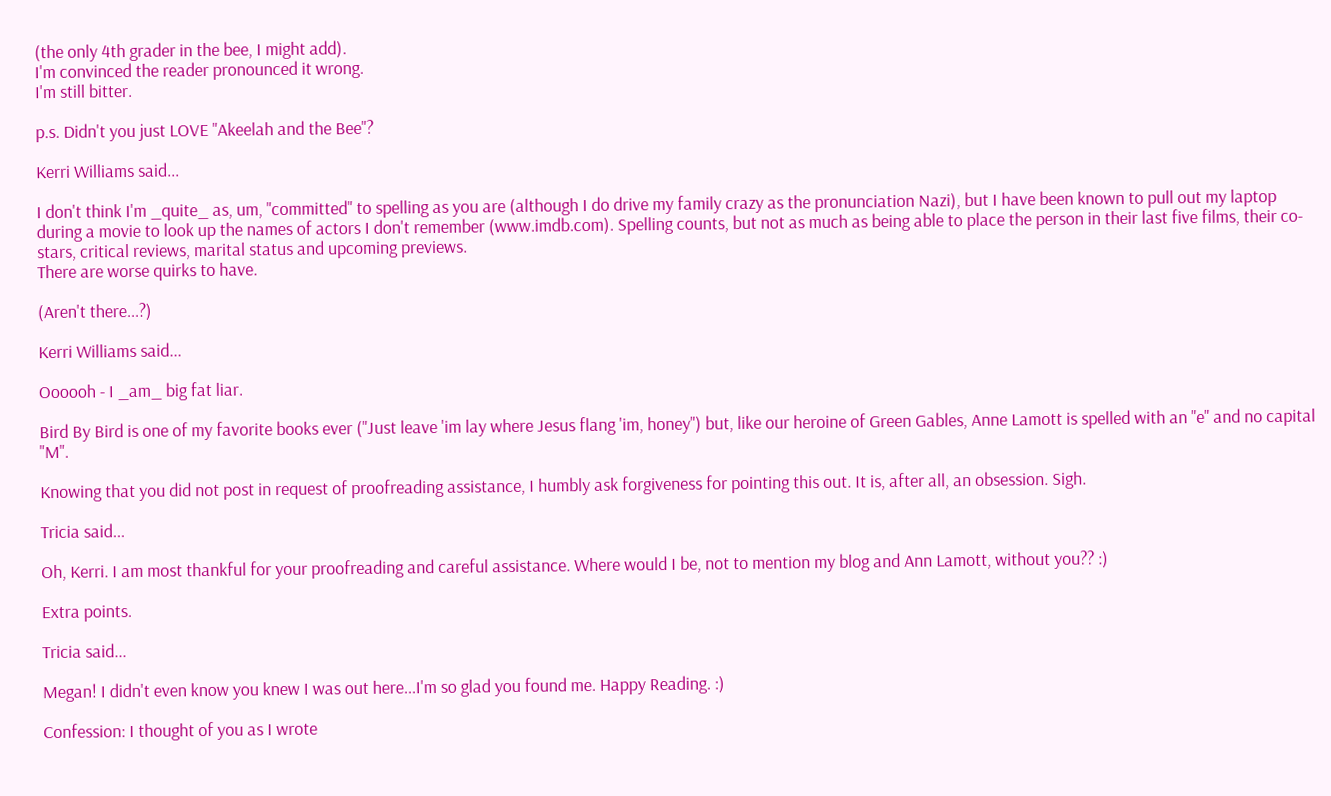(the only 4th grader in the bee, I might add).
I'm convinced the reader pronounced it wrong.
I'm still bitter.

p.s. Didn't you just LOVE "Akeelah and the Bee"?

Kerri Williams said...

I don't think I'm _quite_ as, um, "committed" to spelling as you are (although I do drive my family crazy as the pronunciation Nazi), but I have been known to pull out my laptop during a movie to look up the names of actors I don't remember (www.imdb.com). Spelling counts, but not as much as being able to place the person in their last five films, their co-stars, critical reviews, marital status and upcoming previews.
There are worse quirks to have.

(Aren't there...?)

Kerri Williams said...

Oooooh - I _am_ big fat liar.

Bird By Bird is one of my favorite books ever ("Just leave 'im lay where Jesus flang 'im, honey") but, like our heroine of Green Gables, Anne Lamott is spelled with an "e" and no capital "M".

Knowing that you did not post in request of proofreading assistance, I humbly ask forgiveness for pointing this out. It is, after all, an obsession. Sigh.

Tricia said...

Oh, Kerri. I am most thankful for your proofreading and careful assistance. Where would I be, not to mention my blog and Ann Lamott, without you?? :)

Extra points.

Tricia said...

Megan! I didn't even know you knew I was out here...I'm so glad you found me. Happy Reading. :)

Confession: I thought of you as I wrote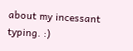about my incessant typing. :)